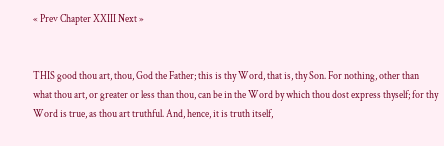« Prev Chapter XXIII Next »


THIS good thou art, thou, God the Father; this is thy Word, that is, thy Son. For nothing, other than what thou art, or greater or less than thou, can be in the Word by which thou dost express thyself; for thy Word is true, as thou art truthful. And, hence, it is truth itself,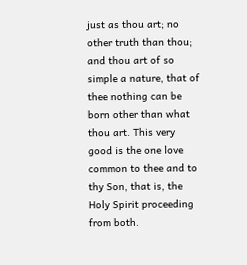just as thou art; no other truth than thou; and thou art of so simple a nature, that of thee nothing can be born other than what thou art. This very good is the one love common to thee and to thy Son, that is, the Holy Spirit proceeding from both.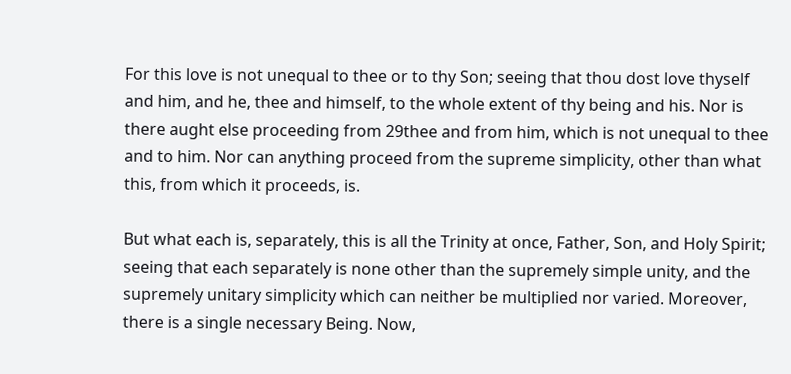For this love is not unequal to thee or to thy Son; seeing that thou dost love thyself and him, and he, thee and himself, to the whole extent of thy being and his. Nor is there aught else proceeding from 29thee and from him, which is not unequal to thee and to him. Nor can anything proceed from the supreme simplicity, other than what this, from which it proceeds, is.

But what each is, separately, this is all the Trinity at once, Father, Son, and Holy Spirit; seeing that each separately is none other than the supremely simple unity, and the supremely unitary simplicity which can neither be multiplied nor varied. Moreover, there is a single necessary Being. Now,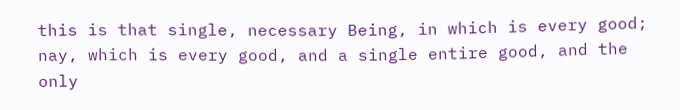this is that single, necessary Being, in which is every good; nay, which is every good, and a single entire good, and the only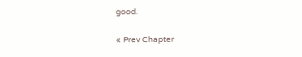good.

« Prev Chapter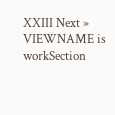XXIII Next »
VIEWNAME is workSection